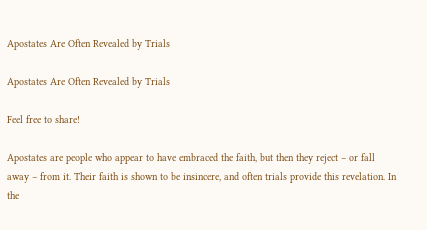Apostates Are Often Revealed by Trials

Apostates Are Often Revealed by Trials

Feel free to share!

Apostates are people who appear to have embraced the faith, but then they reject – or fall away – from it. Their faith is shown to be insincere, and often trials provide this revelation. In the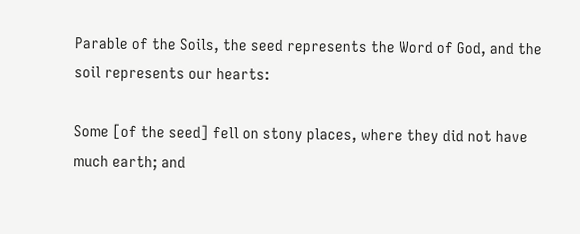Parable of the Soils, the seed represents the Word of God, and the soil represents our hearts:

Some [of the seed] fell on stony places, where they did not have much earth; and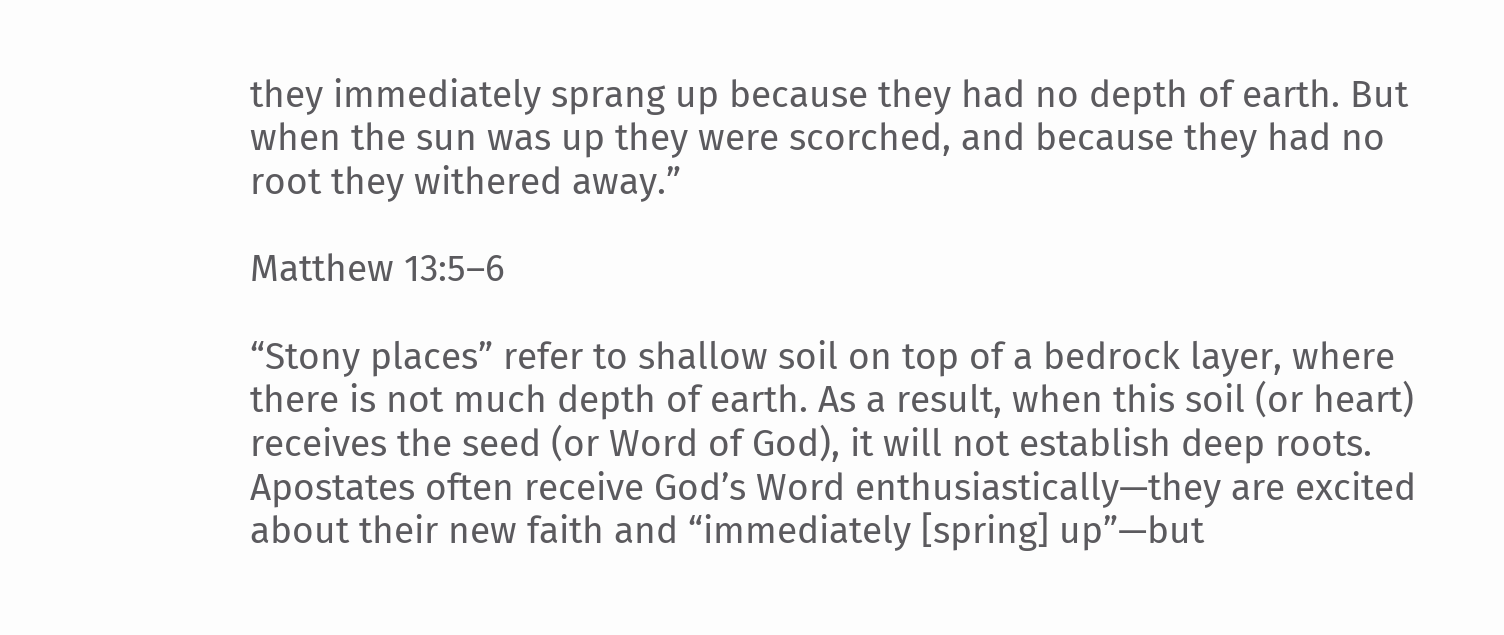they immediately sprang up because they had no depth of earth. But when the sun was up they were scorched, and because they had no root they withered away.”

Matthew 13:5–6

“Stony places” refer to shallow soil on top of a bedrock layer, where there is not much depth of earth. As a result, when this soil (or heart) receives the seed (or Word of God), it will not establish deep roots. Apostates often receive God’s Word enthusiastically—they are excited about their new faith and “immediately [spring] up”—but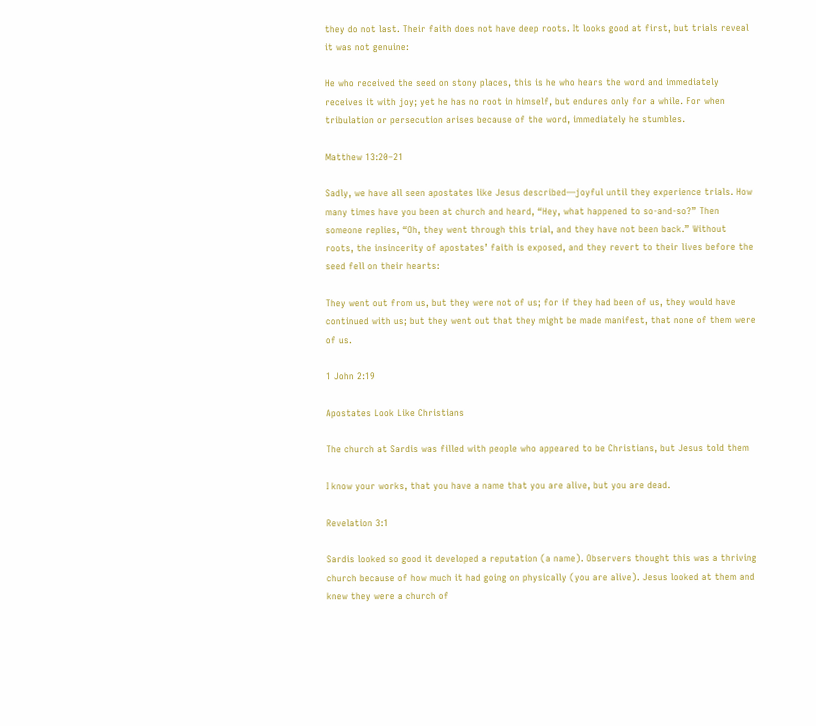they do not last. Their faith does not have deep roots. It looks good at first, but trials reveal it was not genuine:

He who received the seed on stony places, this is he who hears the word and immediately receives it with joy; yet he has no root in himself, but endures only for a while. For when tribulation or persecution arises because of the word, immediately he stumbles.

Matthew 13:20–21

Sadly, we have all seen apostates like Jesus described—joyful until they experience trials. How many times have you been at church and heard, “Hey, what happened to so-and-so?” Then someone replies, “Oh, they went through this trial, and they have not been back.” Without roots, the insincerity of apostates’ faith is exposed, and they revert to their lives before the seed fell on their hearts:

They went out from us, but they were not of us; for if they had been of us, they would have continued with us; but they went out that they might be made manifest, that none of them were of us.

1 John 2:19

Apostates Look Like Christians

The church at Sardis was filled with people who appeared to be Christians, but Jesus told them

I know your works, that you have a name that you are alive, but you are dead.

Revelation 3:1

Sardis looked so good it developed a reputation (a name). Observers thought this was a thriving church because of how much it had going on physically (you are alive). Jesus looked at them and knew they were a church of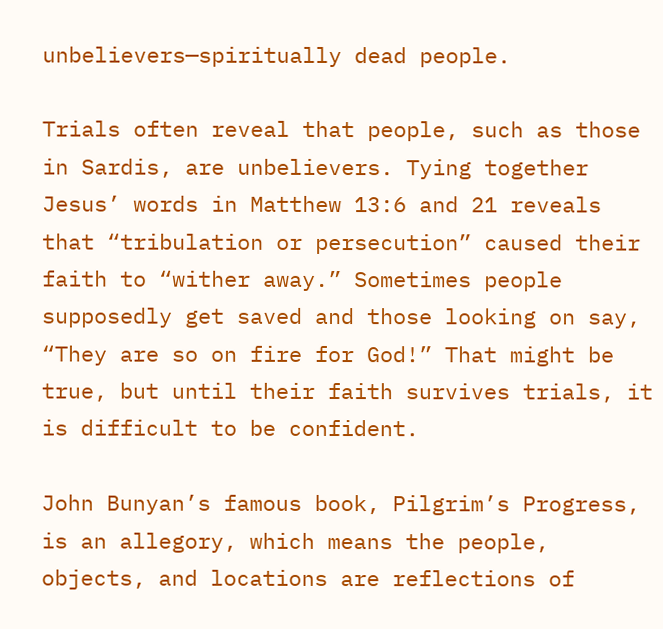unbelievers—spiritually dead people.

Trials often reveal that people, such as those in Sardis, are unbelievers. Tying together Jesus’ words in Matthew 13:6 and 21 reveals that “tribulation or persecution” caused their faith to “wither away.” Sometimes people supposedly get saved and those looking on say, “They are so on fire for God!” That might be true, but until their faith survives trials, it is difficult to be confident.

John Bunyan’s famous book, Pilgrim’s Progress, is an allegory, which means the people, objects, and locations are reflections of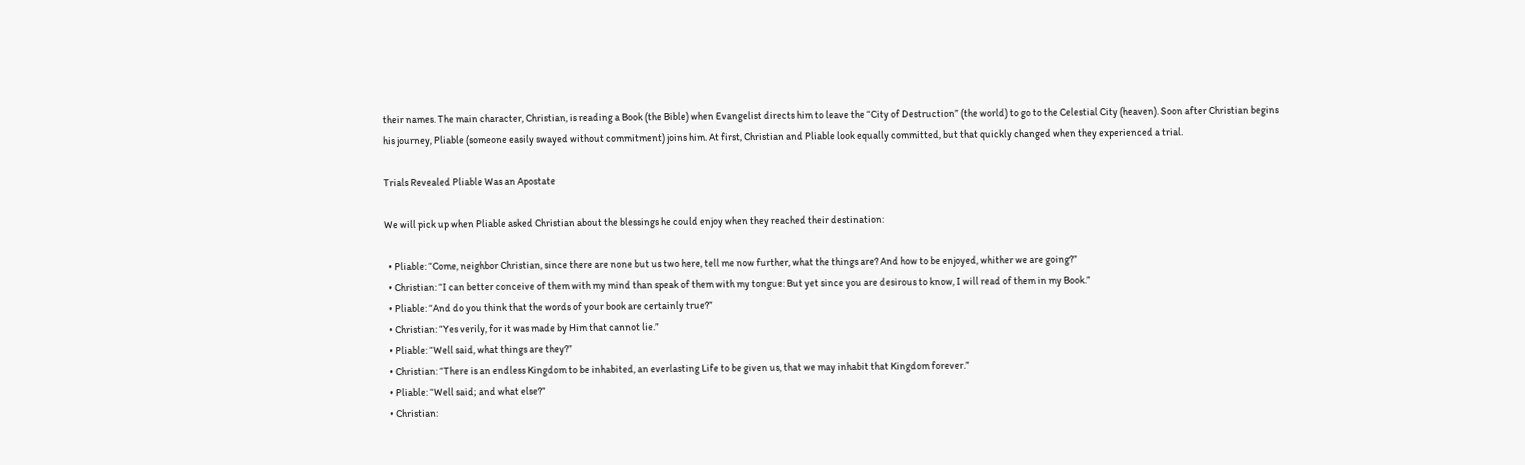their names. The main character, Christian, is reading a Book (the Bible) when Evangelist directs him to leave the “City of Destruction” (the world) to go to the Celestial City (heaven). Soon after Christian begins his journey, Pliable (someone easily swayed without commitment) joins him. At first, Christian and Pliable look equally committed, but that quickly changed when they experienced a trial.

Trials Revealed Pliable Was an Apostate

We will pick up when Pliable asked Christian about the blessings he could enjoy when they reached their destination:

  • Pliable: “Come, neighbor Christian, since there are none but us two here, tell me now further, what the things are? And how to be enjoyed, whither we are going?”
  • Christian: “I can better conceive of them with my mind than speak of them with my tongue: But yet since you are desirous to know, I will read of them in my Book.”
  • Pliable: “And do you think that the words of your book are certainly true?”
  • Christian: “Yes verily, for it was made by Him that cannot lie.”
  • Pliable: “Well said, what things are they?”
  • Christian: “There is an endless Kingdom to be inhabited, an everlasting Life to be given us, that we may inhabit that Kingdom forever.”
  • Pliable: “Well said; and what else?”
  • Christian: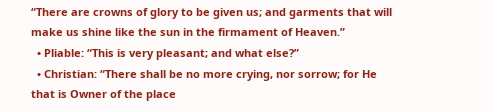“There are crowns of glory to be given us; and garments that will make us shine like the sun in the firmament of Heaven.”
  • Pliable: “This is very pleasant; and what else?”
  • Christian: “There shall be no more crying, nor sorrow; for He that is Owner of the place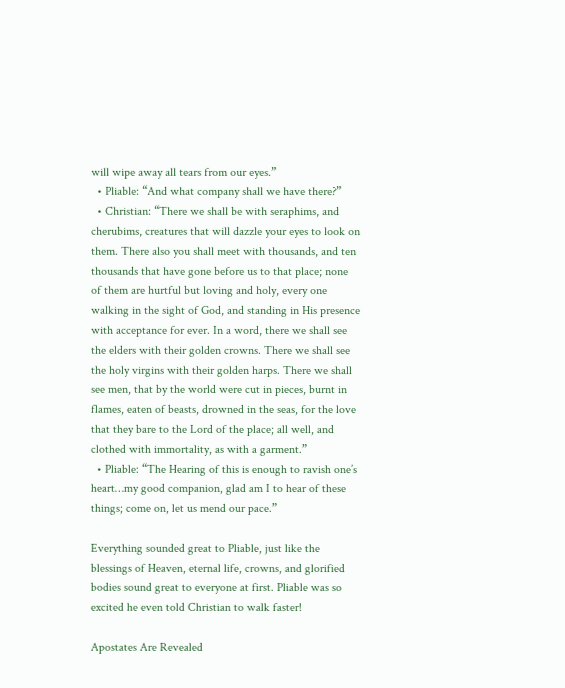will wipe away all tears from our eyes.”
  • Pliable: “And what company shall we have there?”
  • Christian: “There we shall be with seraphims, and cherubims, creatures that will dazzle your eyes to look on them. There also you shall meet with thousands, and ten thousands that have gone before us to that place; none of them are hurtful but loving and holy, every one walking in the sight of God, and standing in His presence with acceptance for ever. In a word, there we shall see the elders with their golden crowns. There we shall see the holy virgins with their golden harps. There we shall see men, that by the world were cut in pieces, burnt in flames, eaten of beasts, drowned in the seas, for the love that they bare to the Lord of the place; all well, and clothed with immortality, as with a garment.”
  • Pliable: “The Hearing of this is enough to ravish one’s heart…my good companion, glad am I to hear of these things; come on, let us mend our pace.”

Everything sounded great to Pliable, just like the blessings of Heaven, eternal life, crowns, and glorified bodies sound great to everyone at first. Pliable was so excited he even told Christian to walk faster!

Apostates Are Revealed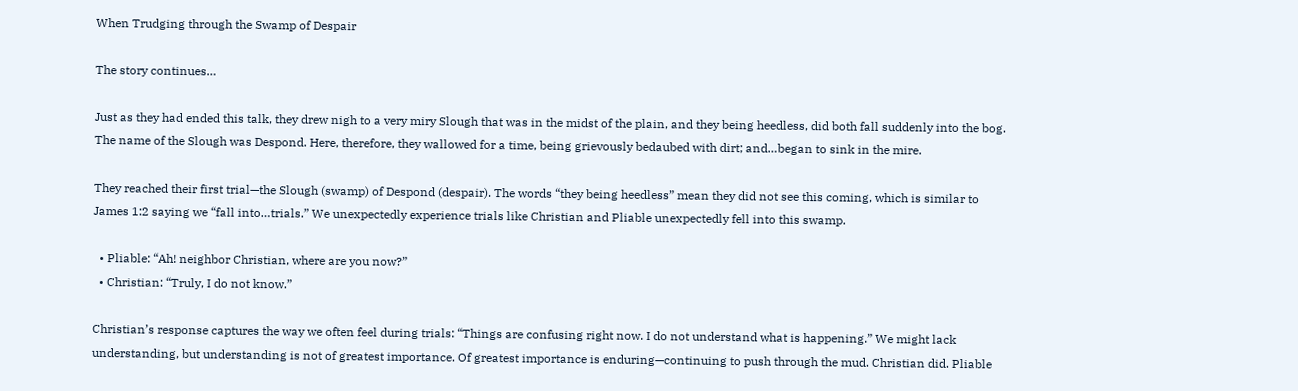When Trudging through the Swamp of Despair

The story continues…

Just as they had ended this talk, they drew nigh to a very miry Slough that was in the midst of the plain, and they being heedless, did both fall suddenly into the bog. The name of the Slough was Despond. Here, therefore, they wallowed for a time, being grievously bedaubed with dirt; and…began to sink in the mire.

They reached their first trial—the Slough (swamp) of Despond (despair). The words “they being heedless” mean they did not see this coming, which is similar to James 1:2 saying we “fall into…trials.” We unexpectedly experience trials like Christian and Pliable unexpectedly fell into this swamp.

  • Pliable: “Ah! neighbor Christian, where are you now?”
  • Christian: “Truly, I do not know.”

Christian’s response captures the way we often feel during trials: “Things are confusing right now. I do not understand what is happening.” We might lack understanding, but understanding is not of greatest importance. Of greatest importance is enduring—continuing to push through the mud. Christian did. Pliable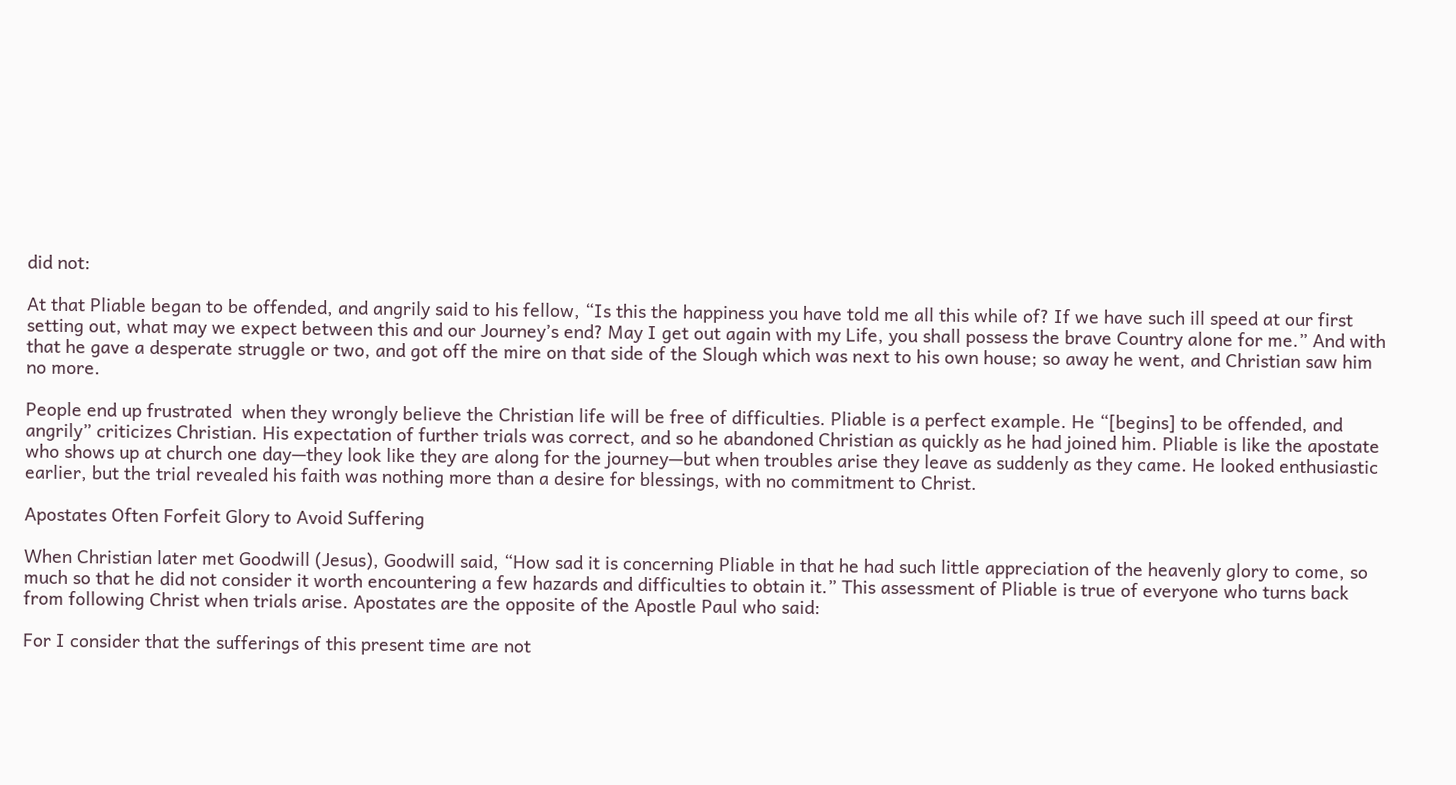did not:

At that Pliable began to be offended, and angrily said to his fellow, “Is this the happiness you have told me all this while of? If we have such ill speed at our first setting out, what may we expect between this and our Journey’s end? May I get out again with my Life, you shall possess the brave Country alone for me.” And with that he gave a desperate struggle or two, and got off the mire on that side of the Slough which was next to his own house; so away he went, and Christian saw him no more.

People end up frustrated  when they wrongly believe the Christian life will be free of difficulties. Pliable is a perfect example. He “[begins] to be offended, and angrily” criticizes Christian. His expectation of further trials was correct, and so he abandoned Christian as quickly as he had joined him. Pliable is like the apostate who shows up at church one day—they look like they are along for the journey—but when troubles arise they leave as suddenly as they came. He looked enthusiastic earlier, but the trial revealed his faith was nothing more than a desire for blessings, with no commitment to Christ.

Apostates Often Forfeit Glory to Avoid Suffering

When Christian later met Goodwill (Jesus), Goodwill said, “How sad it is concerning Pliable in that he had such little appreciation of the heavenly glory to come, so much so that he did not consider it worth encountering a few hazards and difficulties to obtain it.” This assessment of Pliable is true of everyone who turns back from following Christ when trials arise. Apostates are the opposite of the Apostle Paul who said:

For I consider that the sufferings of this present time are not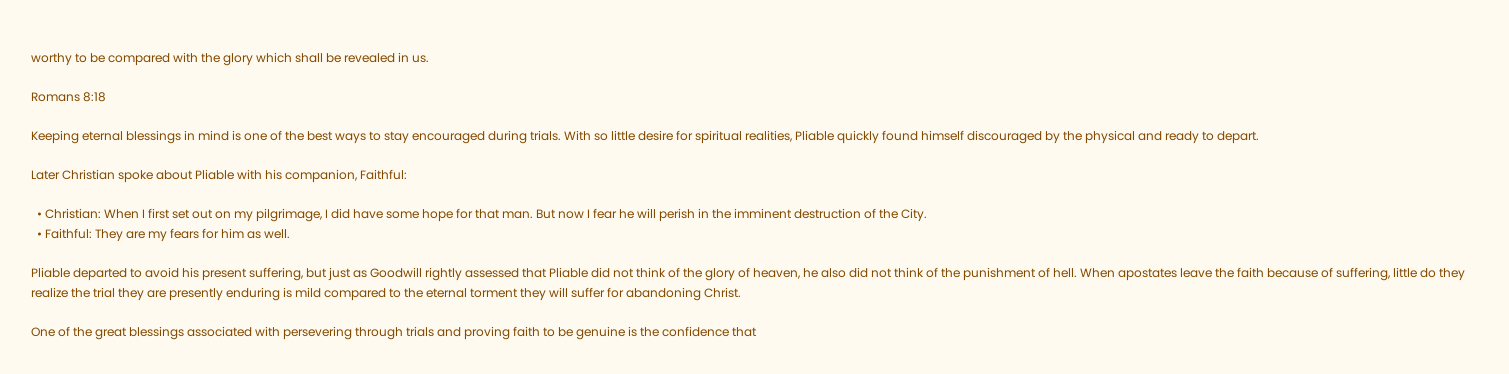worthy to be compared with the glory which shall be revealed in us.

Romans 8:18

Keeping eternal blessings in mind is one of the best ways to stay encouraged during trials. With so little desire for spiritual realities, Pliable quickly found himself discouraged by the physical and ready to depart.

Later Christian spoke about Pliable with his companion, Faithful:

  • Christian: When I first set out on my pilgrimage, I did have some hope for that man. But now I fear he will perish in the imminent destruction of the City.
  • Faithful: They are my fears for him as well.

Pliable departed to avoid his present suffering, but just as Goodwill rightly assessed that Pliable did not think of the glory of heaven, he also did not think of the punishment of hell. When apostates leave the faith because of suffering, little do they realize the trial they are presently enduring is mild compared to the eternal torment they will suffer for abandoning Christ.

One of the great blessings associated with persevering through trials and proving faith to be genuine is the confidence that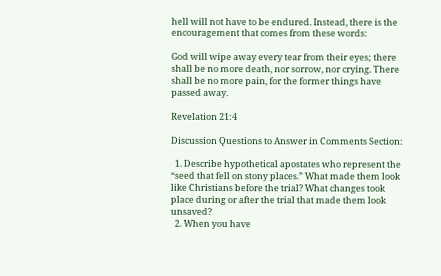hell will not have to be endured. Instead, there is the encouragement that comes from these words:

God will wipe away every tear from their eyes; there shall be no more death, nor sorrow, nor crying. There shall be no more pain, for the former things have passed away.

Revelation 21:4

Discussion Questions to Answer in Comments Section:

  1. Describe hypothetical apostates who represent the “seed that fell on stony places.” What made them look like Christians before the trial? What changes took place during or after the trial that made them look unsaved?
  2. When you have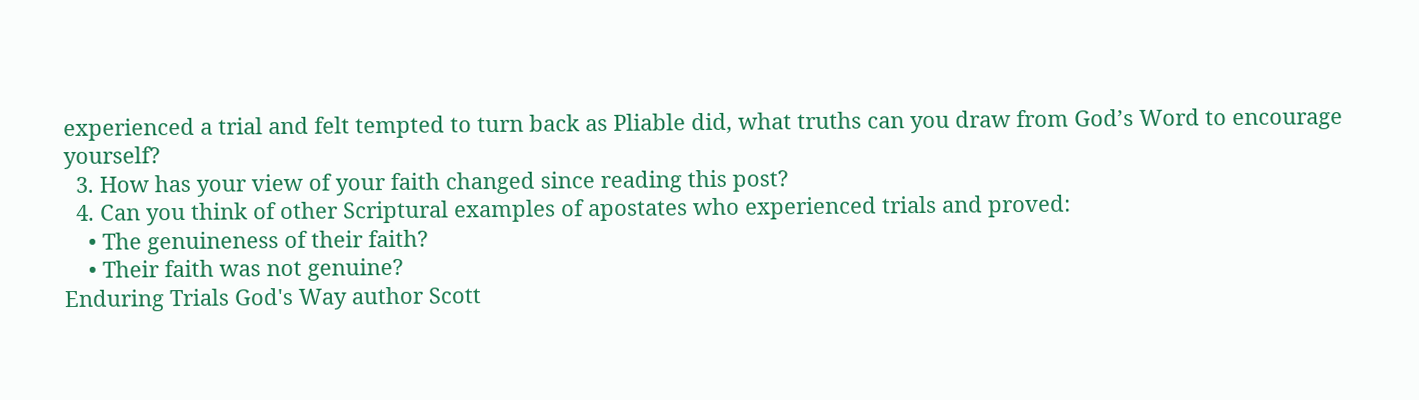experienced a trial and felt tempted to turn back as Pliable did, what truths can you draw from God’s Word to encourage yourself?
  3. How has your view of your faith changed since reading this post?
  4. Can you think of other Scriptural examples of apostates who experienced trials and proved:
    • The genuineness of their faith?
    • Their faith was not genuine?
Enduring Trials God's Way author Scott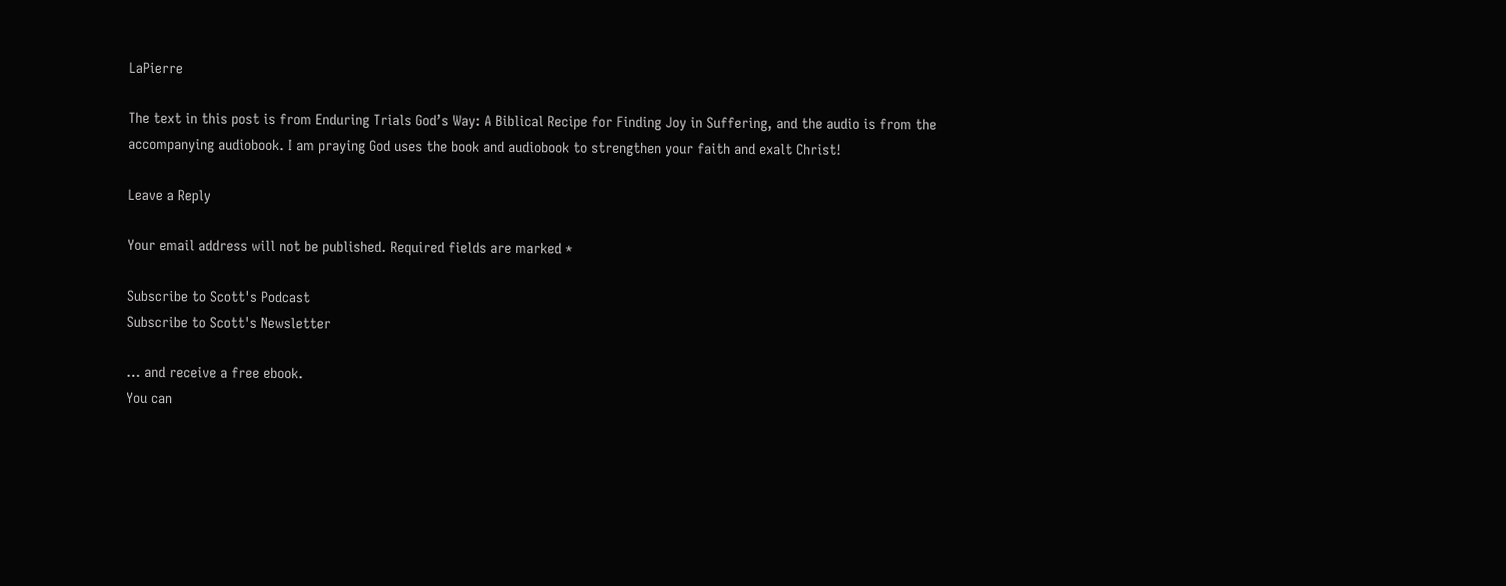LaPierre

The text in this post is from Enduring Trials God’s Way: A Biblical Recipe for Finding Joy in Suffering, and the audio is from the accompanying audiobook. I am praying God uses the book and audiobook to strengthen your faith and exalt Christ!

Leave a Reply

Your email address will not be published. Required fields are marked *

Subscribe to Scott's Podcast
Subscribe to Scott's Newsletter

… and receive a free ebook.
You can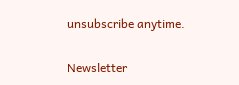unsubscribe anytime.

Newsletter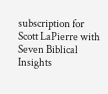subscription for Scott LaPierre with Seven Biblical Insights